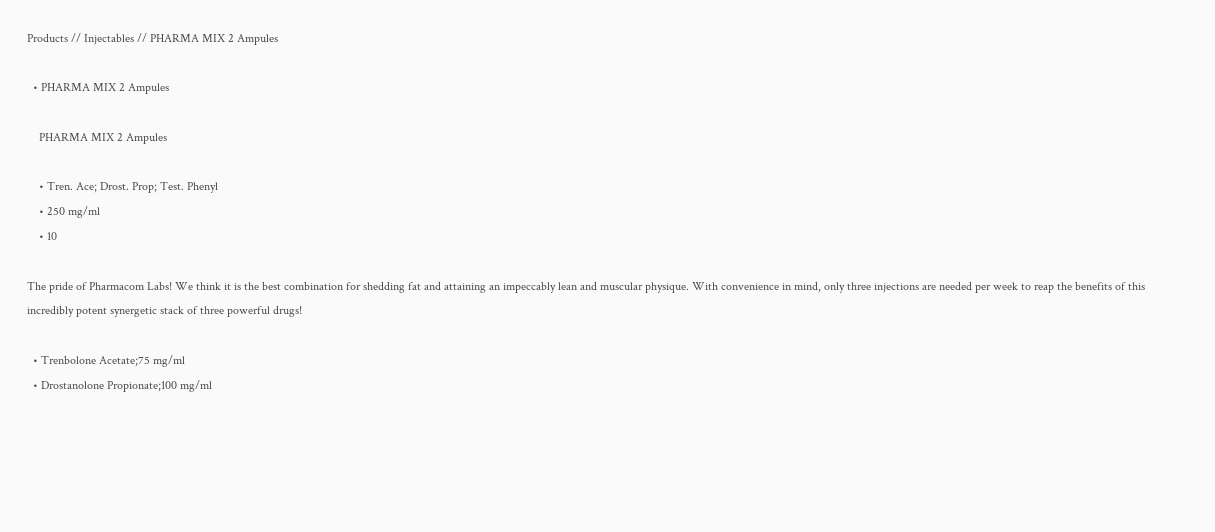Products // Injectables // PHARMA MIX 2 Ampules

  • PHARMA MIX 2 Ampules

    PHARMA MIX 2 Ampules

    • Tren. Ace; Drost. Prop; Test. Phenyl
    • 250 mg/ml
    • 10

The pride of Pharmacom Labs! We think it is the best combination for shedding fat and attaining an impeccably lean and muscular physique. With convenience in mind, only three injections are needed per week to reap the benefits of this incredibly potent synergetic stack of three powerful drugs!

  • Trenbolone Acetate;75 mg/ml
  • Drostanolone Propionate;100 mg/ml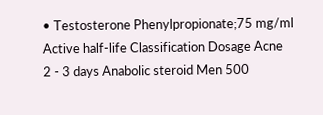• Testosterone Phenylpropionate;75 mg/ml
Active half-life Classification Dosage Acne
2 - 3 days Anabolic steroid Men 500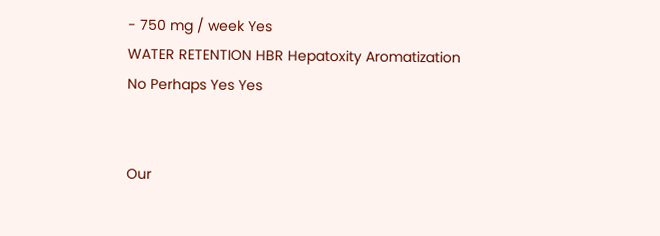- 750 mg / week Yes
WATER RETENTION HBR Hepatoxity Aromatization
No Perhaps Yes Yes


Our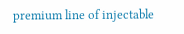premium line of injectable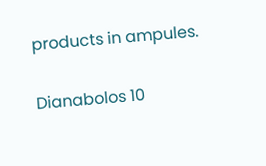products in ampules.

Dianabolos 10